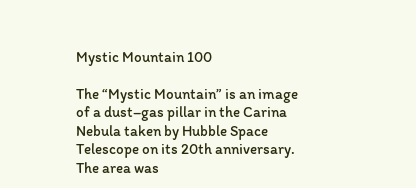Mystic Mountain 100

The “Mystic Mountain” is an image of a dust–gas pillar in the Carina Nebula taken by Hubble Space Telescope on its 20th anniversary. The area was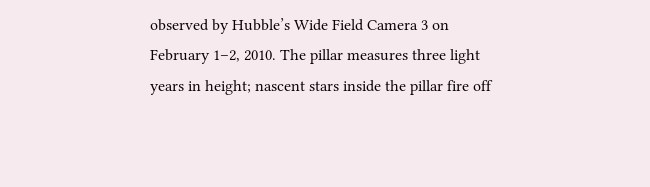observed by Hubble’s Wide Field Camera 3 on February 1–2, 2010. The pillar measures three light years in height; nascent stars inside the pillar fire off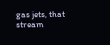gas jets, that stream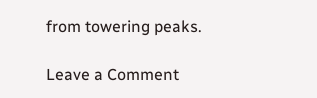from towering peaks.

Leave a Comment